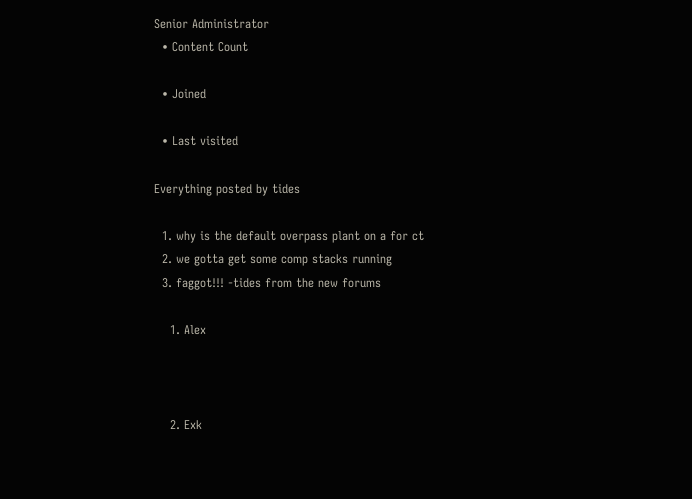Senior Administrator
  • Content Count

  • Joined

  • Last visited

Everything posted by tides

  1. why is the default overpass plant on a for ct
  2. we gotta get some comp stacks running
  3. faggot!!! -tides from the new forums

    1. Alex



    2. Exk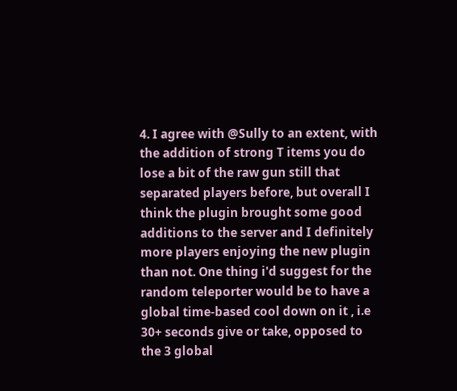4. I agree with @Sully to an extent, with the addition of strong T items you do lose a bit of the raw gun still that separated players before, but overall I think the plugin brought some good additions to the server and I definitely more players enjoying the new plugin than not. One thing i'd suggest for the random teleporter would be to have a global time-based cool down on it , i.e 30+ seconds give or take, opposed to the 3 global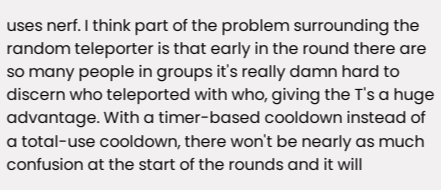uses nerf. I think part of the problem surrounding the random teleporter is that early in the round there are so many people in groups it's really damn hard to discern who teleported with who, giving the T's a huge advantage. With a timer-based cooldown instead of a total-use cooldown, there won't be nearly as much confusion at the start of the rounds and it will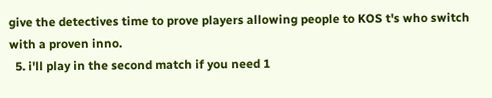give the detectives time to prove players allowing people to KOS t's who switch with a proven inno.
  5. i'll play in the second match if you need 1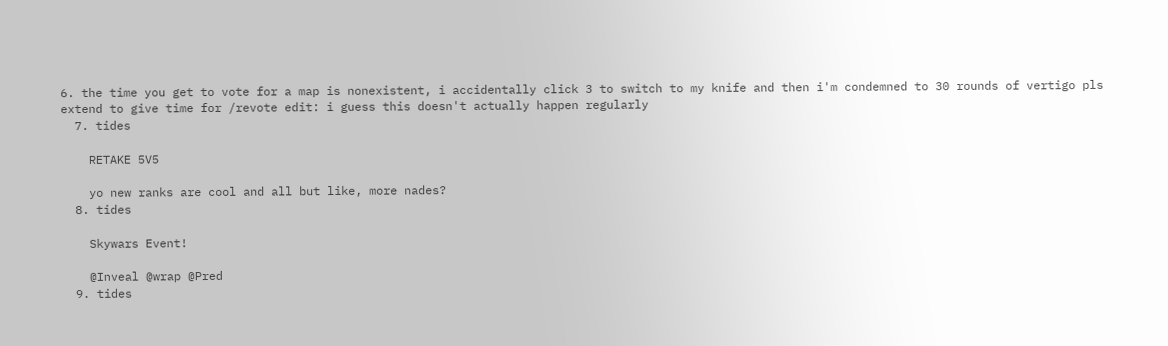6. the time you get to vote for a map is nonexistent, i accidentally click 3 to switch to my knife and then i'm condemned to 30 rounds of vertigo pls extend to give time for /revote edit: i guess this doesn't actually happen regularly
  7. tides

    RETAKE 5V5

    yo new ranks are cool and all but like, more nades?
  8. tides

    Skywars Event!

    @Inveal @wrap @Pred
  9. tides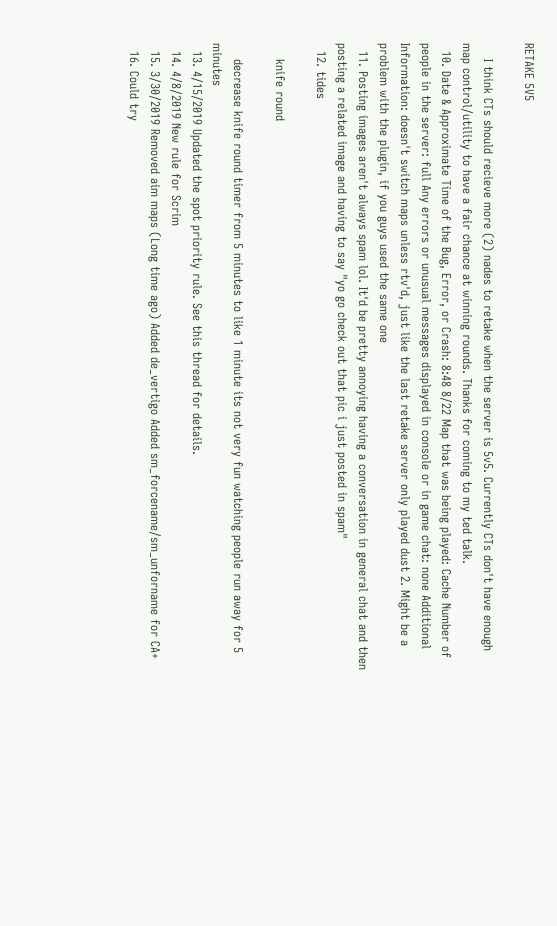RETAKE 5V5

    I think CTs should recieve more (2) nades to retake when the server is 5v5. Currently CTs don't have enough map control/utility to have a fair chance at winning rounds. Thanks for coming to my ted talk.
  10. Date & Approximate Time of the Bug, Error, or Crash: 8:48 8/22 Map that was being played: Cache Number of people in the server: full Any errors or unusual messages displayed in console or in game chat: none Additional Information: doesn't switch maps unless rtv'd, just like the last retake server only played dust 2. Might be a problem with the plugin, if you guys used the same one
  11. Posting images aren't always spam lol. It'd be pretty annoying having a conversation in general chat and then posting a related image and having to say "yo go check out that pic i just posted in spam"
  12. tides

    knife round

    decrease knife round timer from 5 minutes to like 1 minute its not very fun watching people run away for 5 minutes
  13. 4/15/2019 Updated the spot priority rule. See this thread for details.
  14. 4/8/2019 New rule for Scrim
  15. 3/30/2019 Removed aim maps (Long time ago) Added de_vertigo Added sm_forcename/sm_unforname for CA+
  16. Could try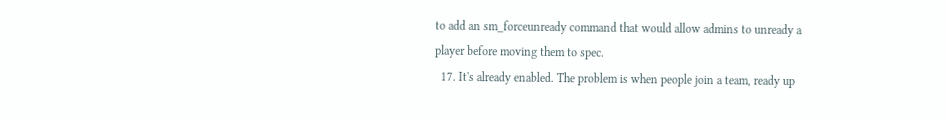to add an sm_forceunready command that would allow admins to unready a player before moving them to spec.
  17. It's already enabled. The problem is when people join a team, ready up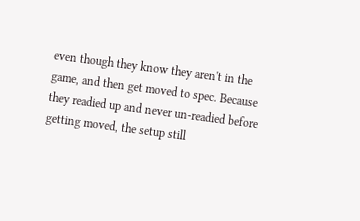even though they know they aren't in the game, and then get moved to spec. Because they readied up and never un-readied before getting moved, the setup still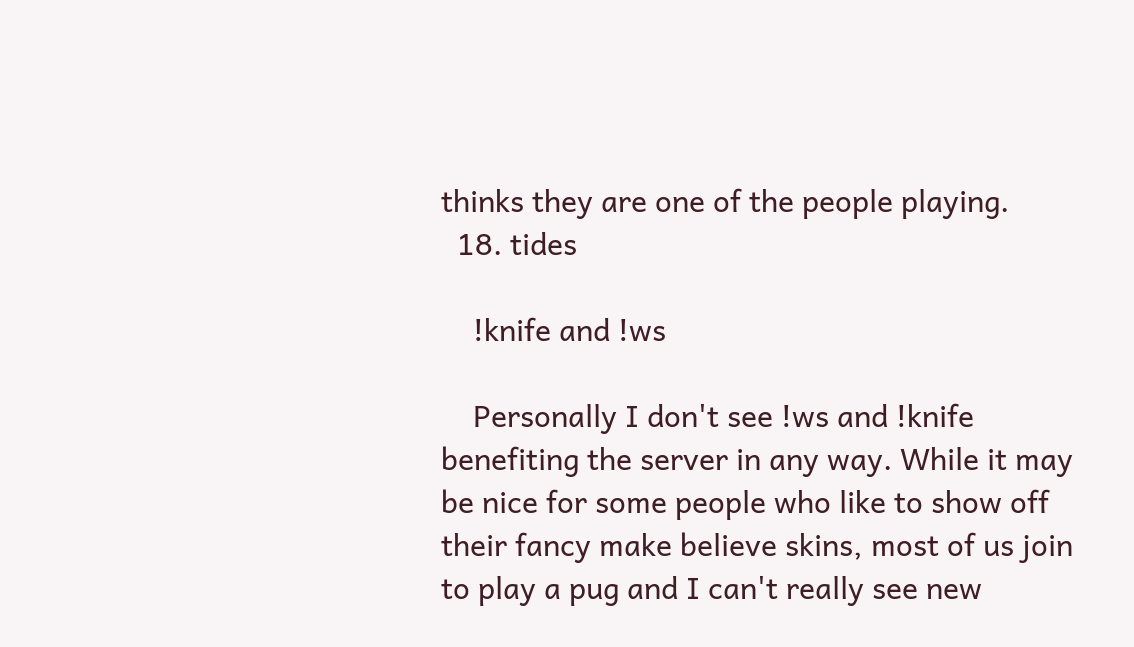thinks they are one of the people playing.
  18. tides

    !knife and !ws

    Personally I don't see !ws and !knife benefiting the server in any way. While it may be nice for some people who like to show off their fancy make believe skins, most of us join to play a pug and I can't really see new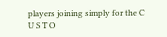players joining simply for the C U S T O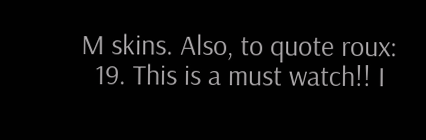M skins. Also, to quote roux:
  19. This is a must watch!! I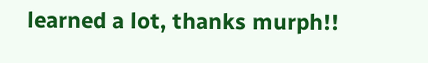learned a lot, thanks murph!!